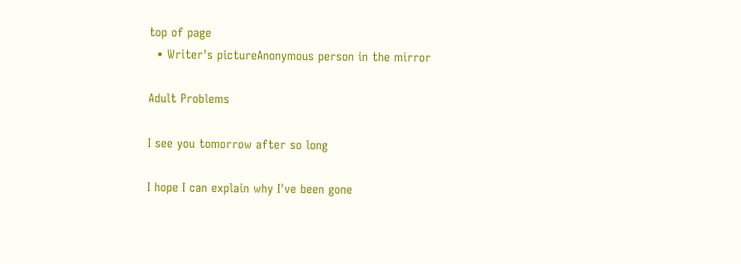top of page
  • Writer's pictureAnonymous person in the mirror

Adult Problems

I see you tomorrow after so long

I hope I can explain why I've been gone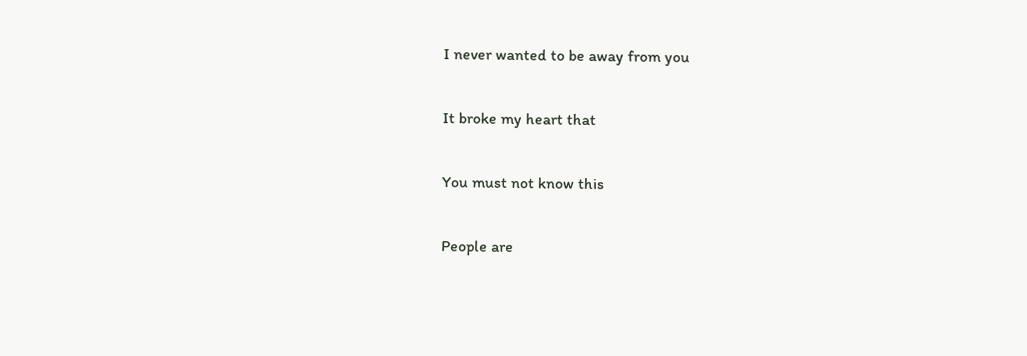I never wanted to be away from you

It broke my heart that

You must not know this

People are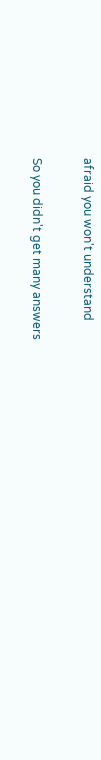afraid you won't understand

So you didn't get many answers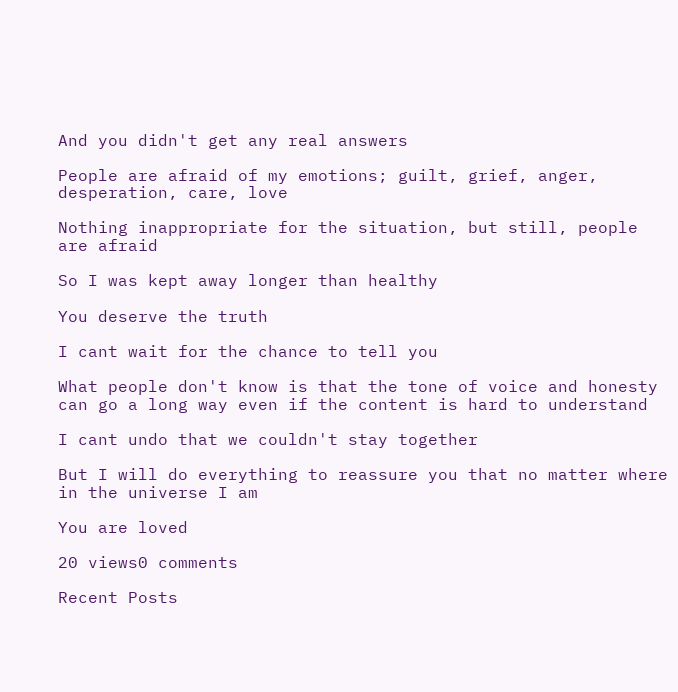And you didn't get any real answers

People are afraid of my emotions; guilt, grief, anger, desperation, care, love

Nothing inappropriate for the situation, but still, people are afraid

So I was kept away longer than healthy

You deserve the truth

I cant wait for the chance to tell you

What people don't know is that the tone of voice and honesty can go a long way even if the content is hard to understand

I cant undo that we couldn't stay together

But I will do everything to reassure you that no matter where in the universe I am

You are loved

20 views0 comments

Recent Posts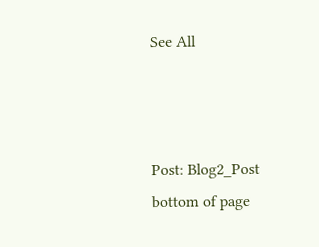See All



Post: Blog2_Post
bottom of page